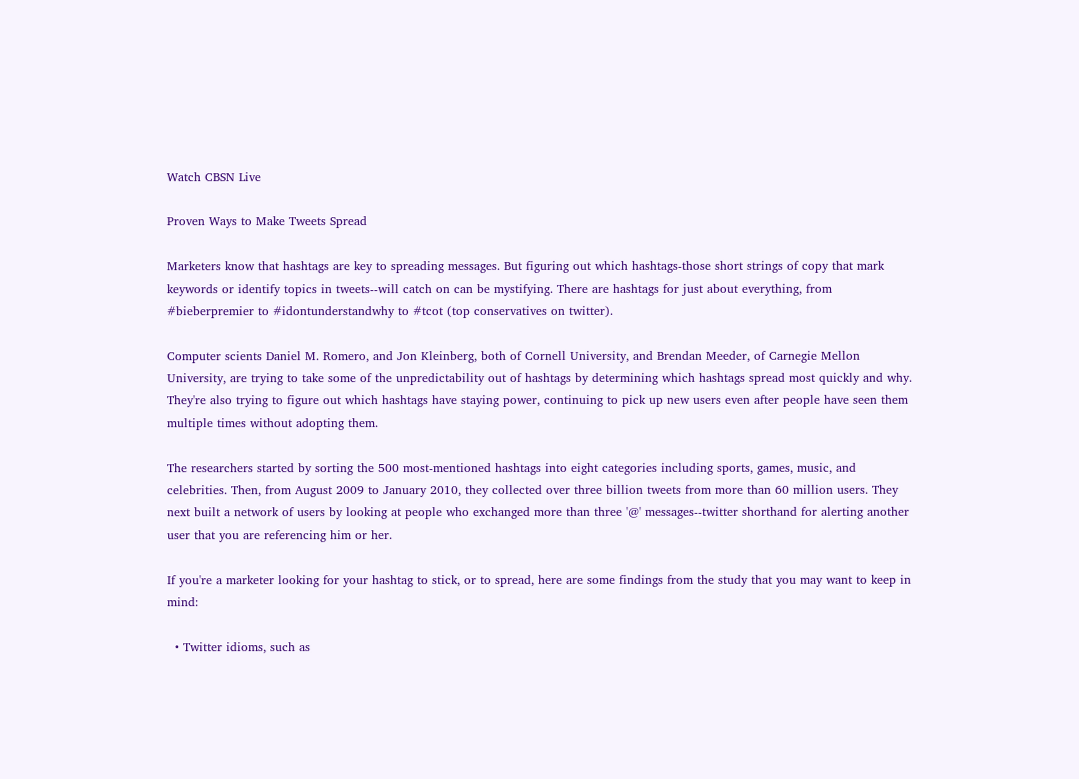Watch CBSN Live

Proven Ways to Make Tweets Spread

Marketers know that hashtags are key to spreading messages. But figuring out which hashtags-those short strings of copy that mark keywords or identify topics in tweets--will catch on can be mystifying. There are hashtags for just about everything, from #bieberpremier to #idontunderstandwhy to #tcot (top conservatives on twitter).

Computer scients Daniel M. Romero, and Jon Kleinberg, both of Cornell University, and Brendan Meeder, of Carnegie Mellon University, are trying to take some of the unpredictability out of hashtags by determining which hashtags spread most quickly and why. They're also trying to figure out which hashtags have staying power, continuing to pick up new users even after people have seen them multiple times without adopting them.

The researchers started by sorting the 500 most-mentioned hashtags into eight categories including sports, games, music, and celebrities. Then, from August 2009 to January 2010, they collected over three billion tweets from more than 60 million users. They next built a network of users by looking at people who exchanged more than three '@' messages--twitter shorthand for alerting another user that you are referencing him or her.

If you're a marketer looking for your hashtag to stick, or to spread, here are some findings from the study that you may want to keep in mind:

  • Twitter idioms, such as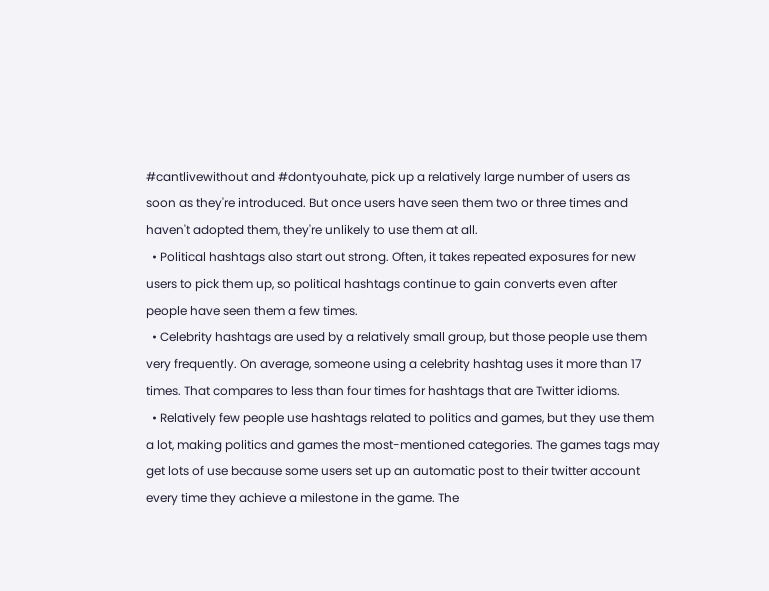#cantlivewithout and #dontyouhate, pick up a relatively large number of users as soon as they're introduced. But once users have seen them two or three times and haven't adopted them, they're unlikely to use them at all.
  • Political hashtags also start out strong. Often, it takes repeated exposures for new users to pick them up, so political hashtags continue to gain converts even after people have seen them a few times.
  • Celebrity hashtags are used by a relatively small group, but those people use them very frequently. On average, someone using a celebrity hashtag uses it more than 17 times. That compares to less than four times for hashtags that are Twitter idioms.
  • Relatively few people use hashtags related to politics and games, but they use them a lot, making politics and games the most-mentioned categories. The games tags may get lots of use because some users set up an automatic post to their twitter account every time they achieve a milestone in the game. The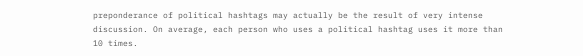preponderance of political hashtags may actually be the result of very intense discussion. On average, each person who uses a political hashtag uses it more than 10 times.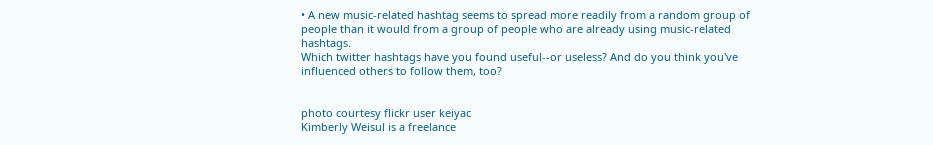• A new music-related hashtag seems to spread more readily from a random group of people than it would from a group of people who are already using music-related hashtags.
Which twitter hashtags have you found useful--or useless? And do you think you've influenced others to follow them, too?


photo courtesy flickr user keiyac
Kimberly Weisul is a freelance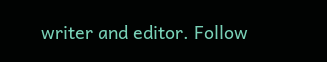writer and editor. Follow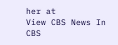her at
View CBS News In
CBS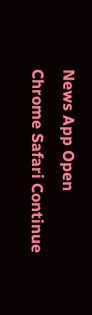News App Open
Chrome Safari Continue